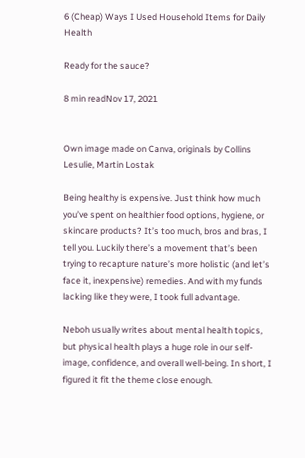6 (Cheap) Ways I Used Household Items for Daily Health

Ready for the sauce?

8 min readNov 17, 2021


Own image made on Canva, originals by Collins Lesulie, Martin Lostak

Being healthy is expensive. Just think how much you’ve spent on healthier food options, hygiene, or skincare products? It’s too much, bros and bras, I tell you. Luckily there’s a movement that’s been trying to recapture nature’s more holistic (and let’s face it, inexpensive) remedies. And with my funds lacking like they were, I took full advantage.

Neboh usually writes about mental health topics, but physical health plays a huge role in our self-image, confidence, and overall well-being. In short, I figured it fit the theme close enough.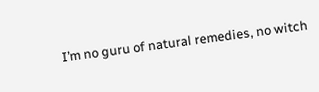I’m no guru of natural remedies, no witch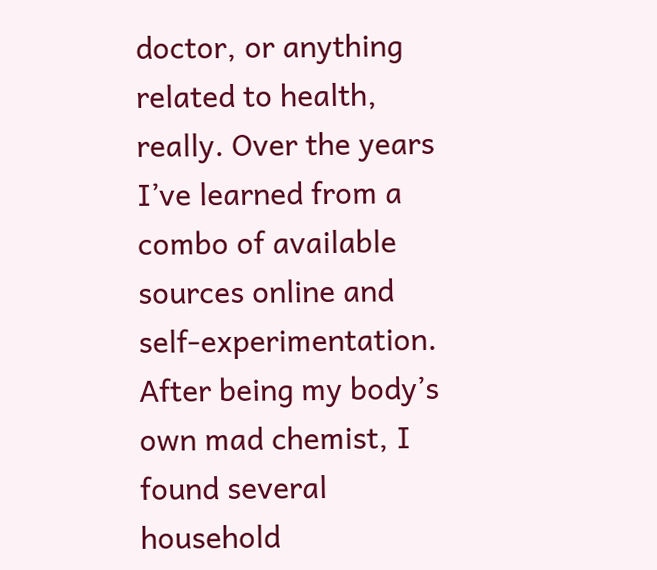doctor, or anything related to health, really. Over the years I’ve learned from a combo of available sources online and self-experimentation. After being my body’s own mad chemist, I found several household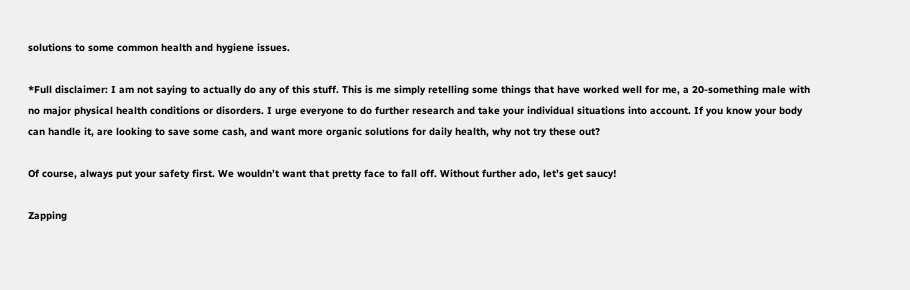solutions to some common health and hygiene issues.

*Full disclaimer: I am not saying to actually do any of this stuff. This is me simply retelling some things that have worked well for me, a 20-something male with no major physical health conditions or disorders. I urge everyone to do further research and take your individual situations into account. If you know your body can handle it, are looking to save some cash, and want more organic solutions for daily health, why not try these out?

Of course, always put your safety first. We wouldn’t want that pretty face to fall off. Without further ado, let’s get saucy!

Zapping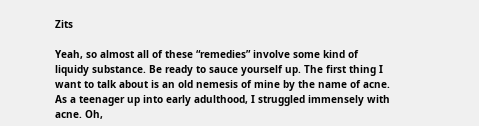Zits

Yeah, so almost all of these “remedies” involve some kind of liquidy substance. Be ready to sauce yourself up. The first thing I want to talk about is an old nemesis of mine by the name of acne. As a teenager up into early adulthood, I struggled immensely with acne. Oh,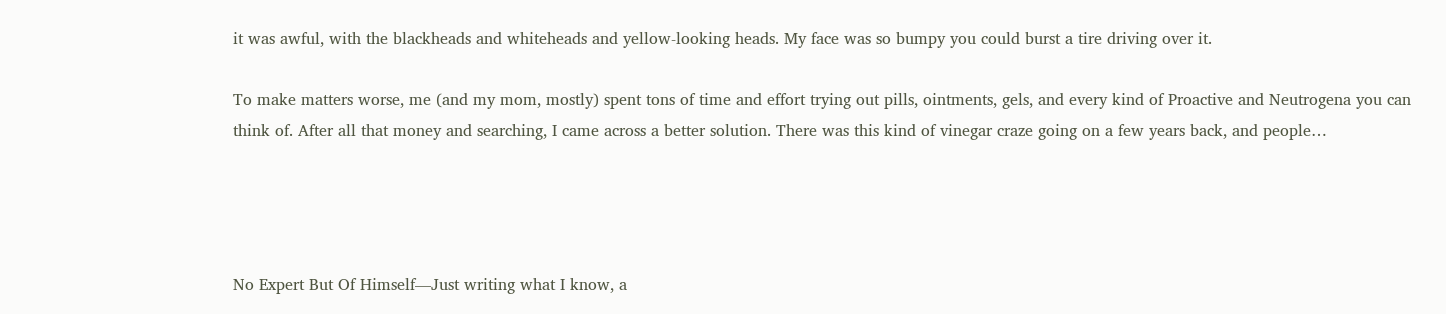it was awful, with the blackheads and whiteheads and yellow-looking heads. My face was so bumpy you could burst a tire driving over it.

To make matters worse, me (and my mom, mostly) spent tons of time and effort trying out pills, ointments, gels, and every kind of Proactive and Neutrogena you can think of. After all that money and searching, I came across a better solution. There was this kind of vinegar craze going on a few years back, and people…




No Expert But Of Himself—Just writing what I know, a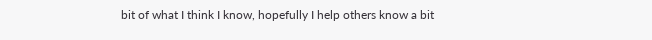bit of what I think I know, hopefully I help others know a bit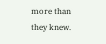more than they knew.